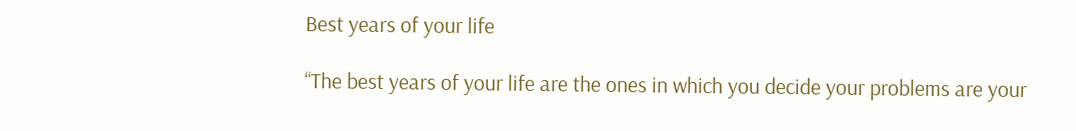Best years of your life

“The best years of your life are the ones in which you decide your problems are your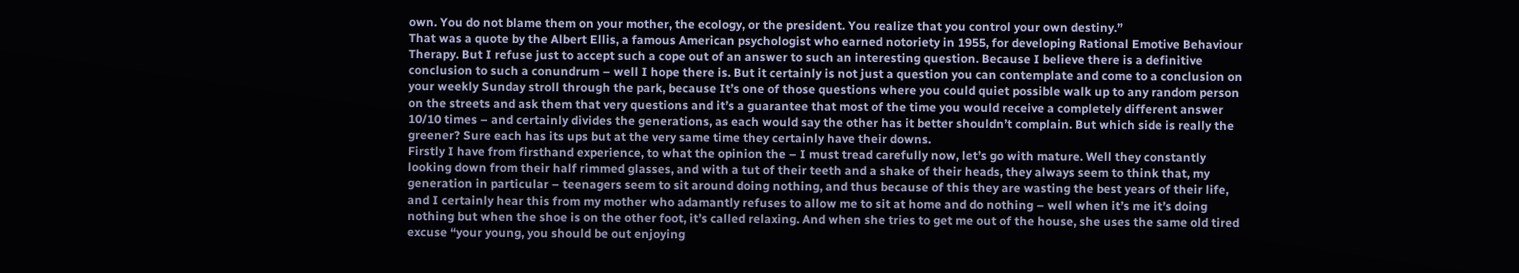own. You do not blame them on your mother, the ecology, or the president. You realize that you control your own destiny.”
That was a quote by the Albert Ellis, a famous American psychologist who earned notoriety in 1955, for developing Rational Emotive Behaviour Therapy. But I refuse just to accept such a cope out of an answer to such an interesting question. Because I believe there is a definitive conclusion to such a conundrum – well I hope there is. But it certainly is not just a question you can contemplate and come to a conclusion on your weekly Sunday stroll through the park, because It’s one of those questions where you could quiet possible walk up to any random person on the streets and ask them that very questions and it’s a guarantee that most of the time you would receive a completely different answer 10/10 times – and certainly divides the generations, as each would say the other has it better shouldn’t complain. But which side is really the greener? Sure each has its ups but at the very same time they certainly have their downs.
Firstly I have from firsthand experience, to what the opinion the – I must tread carefully now, let’s go with mature. Well they constantly looking down from their half rimmed glasses, and with a tut of their teeth and a shake of their heads, they always seem to think that, my generation in particular – teenagers seem to sit around doing nothing, and thus because of this they are wasting the best years of their life, and I certainly hear this from my mother who adamantly refuses to allow me to sit at home and do nothing – well when it’s me it’s doing nothing but when the shoe is on the other foot, it’s called relaxing. And when she tries to get me out of the house, she uses the same old tired excuse “your young, you should be out enjoying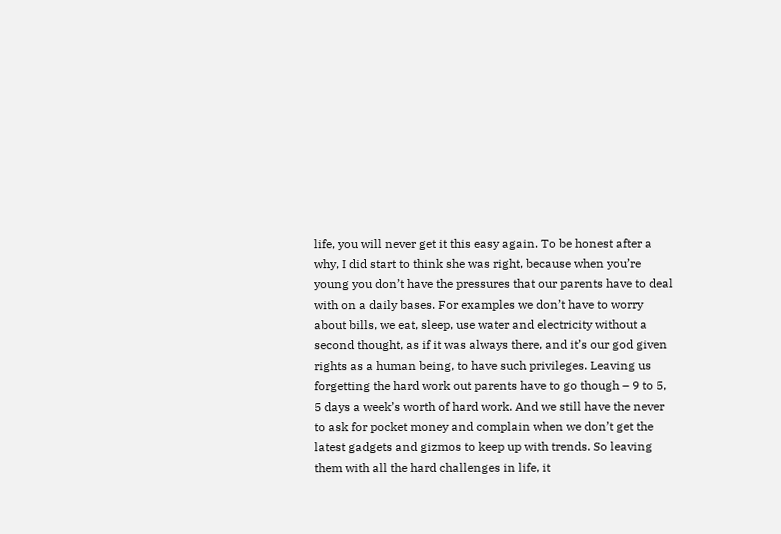life, you will never get it this easy again. To be honest after a why, I did start to think she was right, because when you’re young you don’t have the pressures that our parents have to deal with on a daily bases. For examples we don’t have to worry about bills, we eat, sleep, use water and electricity without a second thought, as if it was always there, and it’s our god given rights as a human being, to have such privileges. Leaving us forgetting the hard work out parents have to go though – 9 to 5, 5 days a week’s worth of hard work. And we still have the never to ask for pocket money and complain when we don’t get the latest gadgets and gizmos to keep up with trends. So leaving them with all the hard challenges in life, it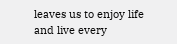leaves us to enjoy life and live every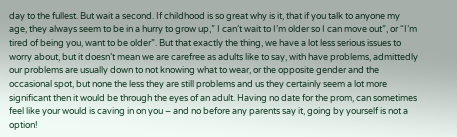day to the fullest. But wait a second. If childhood is so great why is it, that if you talk to anyone my age, they always seem to be in a hurry to grow up,” I can’t wait to I’m older so I can move out”, or “I’m tired of being you, want to be older”. But that exactly the thing, we have a lot less serious issues to worry about, but it doesn’t mean we are carefree as adults like to say, with have problems, admittedly our problems are usually down to not knowing what to wear, or the opposite gender and the occasional spot, but none the less they are still problems and us they certainly seem a lot more significant then it would be through the eyes of an adult. Having no date for the prom, can sometimes feel like your would is caving in on you – and no before any parents say it, going by yourself is not a option!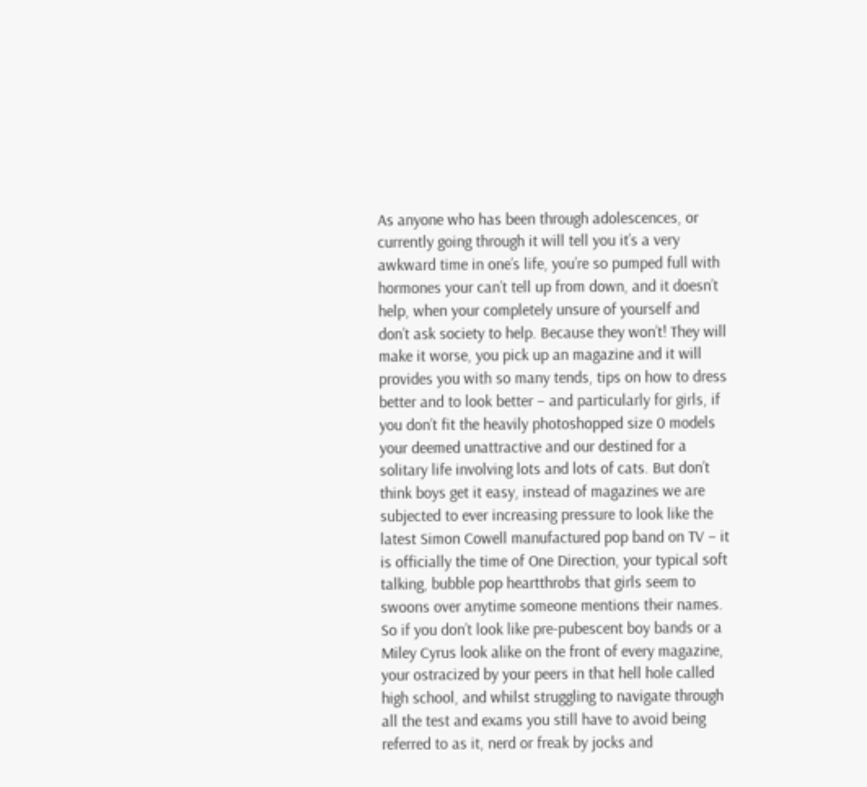As anyone who has been through adolescences, or currently going through it will tell you it’s a very awkward time in one’s life, you’re so pumped full with hormones your can’t tell up from down, and it doesn’t help, when your completely unsure of yourself and don’t ask society to help. Because they won’t! They will make it worse, you pick up an magazine and it will provides you with so many tends, tips on how to dress better and to look better – and particularly for girls, if you don’t fit the heavily photoshopped size 0 models your deemed unattractive and our destined for a solitary life involving lots and lots of cats. But don’t think boys get it easy, instead of magazines we are subjected to ever increasing pressure to look like the latest Simon Cowell manufactured pop band on TV – it is officially the time of One Direction, your typical soft talking, bubble pop heartthrobs that girls seem to swoons over anytime someone mentions their names. So if you don’t look like pre-pubescent boy bands or a Miley Cyrus look alike on the front of every magazine, your ostracized by your peers in that hell hole called high school, and whilst struggling to navigate through all the test and exams you still have to avoid being referred to as it, nerd or freak by jocks and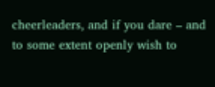cheerleaders, and if you dare – and to some extent openly wish to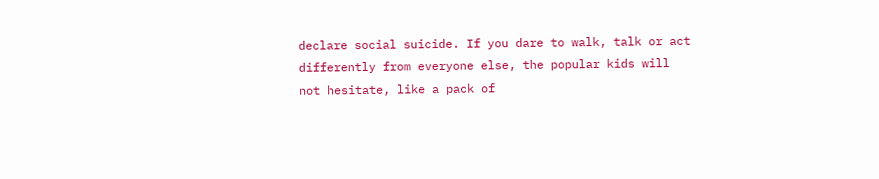declare social suicide. If you dare to walk, talk or act differently from everyone else, the popular kids will not hesitate, like a pack of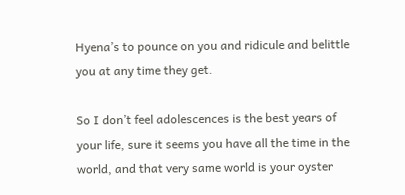Hyena’s to pounce on you and ridicule and belittle you at any time they get.

So I don’t feel adolescences is the best years of your life, sure it seems you have all the time in the world, and that very same world is your oyster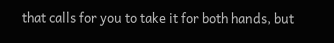that calls for you to take it for both hands, but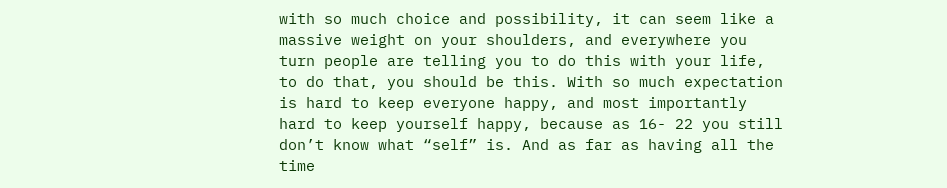with so much choice and possibility, it can seem like a massive weight on your shoulders, and everywhere you turn people are telling you to do this with your life, to do that, you should be this. With so much expectation is hard to keep everyone happy, and most importantly hard to keep yourself happy, because as 16- 22 you still don’t know what “self” is. And as far as having all the time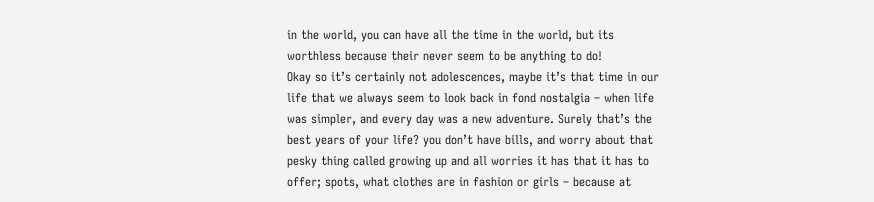in the world, you can have all the time in the world, but its worthless because their never seem to be anything to do!
Okay so it’s certainly not adolescences, maybe it’s that time in our life that we always seem to look back in fond nostalgia – when life was simpler, and every day was a new adventure. Surely that’s the best years of your life? you don’t have bills, and worry about that pesky thing called growing up and all worries it has that it has to offer; spots, what clothes are in fashion or girls – because at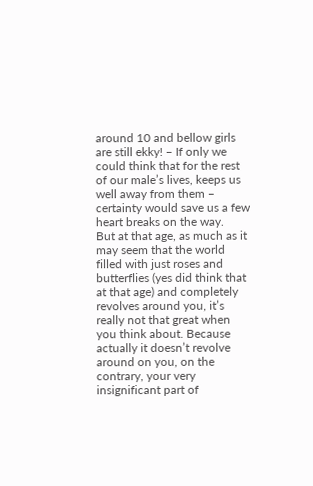around 10 and bellow girls are still ekky! – If only we could think that for the rest of our male’s lives, keeps us well away from them – certainty would save us a few heart breaks on the way.
But at that age, as much as it may seem that the world filled with just roses and butterflies (yes did think that at that age) and completely revolves around you, it’s really not that great when you think about. Because actually it doesn’t revolve around on you, on the contrary, your very insignificant part of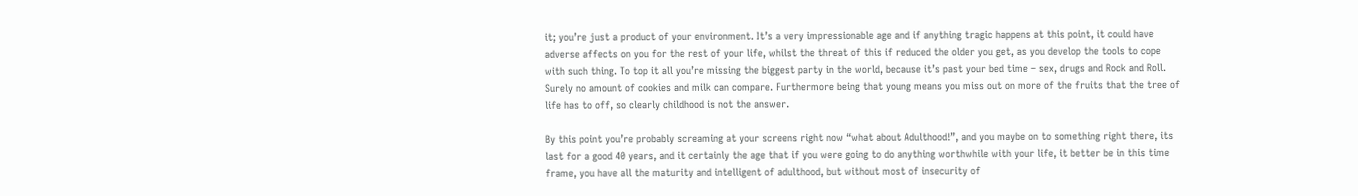it; you’re just a product of your environment. It’s a very impressionable age and if anything tragic happens at this point, it could have adverse affects on you for the rest of your life, whilst the threat of this if reduced the older you get, as you develop the tools to cope with such thing. To top it all you’re missing the biggest party in the world, because it’s past your bed time – sex, drugs and Rock and Roll. Surely no amount of cookies and milk can compare. Furthermore being that young means you miss out on more of the fruits that the tree of life has to off, so clearly childhood is not the answer.

By this point you’re probably screaming at your screens right now “what about Adulthood!”, and you maybe on to something right there, its last for a good 40 years, and it certainly the age that if you were going to do anything worthwhile with your life, it better be in this time frame, you have all the maturity and intelligent of adulthood, but without most of insecurity of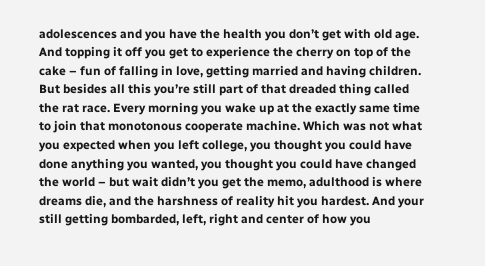adolescences and you have the health you don’t get with old age. And topping it off you get to experience the cherry on top of the cake – fun of falling in love, getting married and having children. But besides all this you’re still part of that dreaded thing called the rat race. Every morning you wake up at the exactly same time to join that monotonous cooperate machine. Which was not what you expected when you left college, you thought you could have done anything you wanted, you thought you could have changed the world – but wait didn’t you get the memo, adulthood is where dreams die, and the harshness of reality hit you hardest. And your still getting bombarded, left, right and center of how you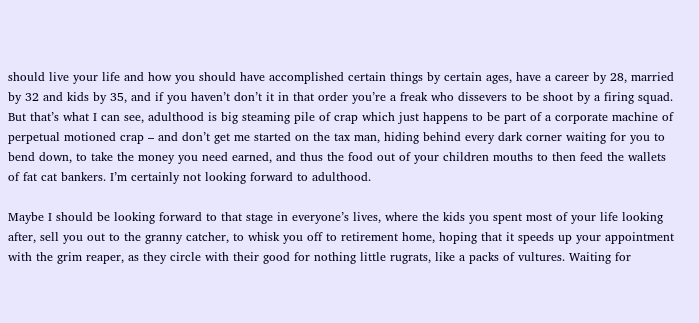should live your life and how you should have accomplished certain things by certain ages, have a career by 28, married by 32 and kids by 35, and if you haven’t don’t it in that order you’re a freak who dissevers to be shoot by a firing squad. But that’s what I can see, adulthood is big steaming pile of crap which just happens to be part of a corporate machine of perpetual motioned crap – and don’t get me started on the tax man, hiding behind every dark corner waiting for you to bend down, to take the money you need earned, and thus the food out of your children mouths to then feed the wallets of fat cat bankers. I’m certainly not looking forward to adulthood.

Maybe I should be looking forward to that stage in everyone’s lives, where the kids you spent most of your life looking after, sell you out to the granny catcher, to whisk you off to retirement home, hoping that it speeds up your appointment with the grim reaper, as they circle with their good for nothing little rugrats, like a packs of vultures. Waiting for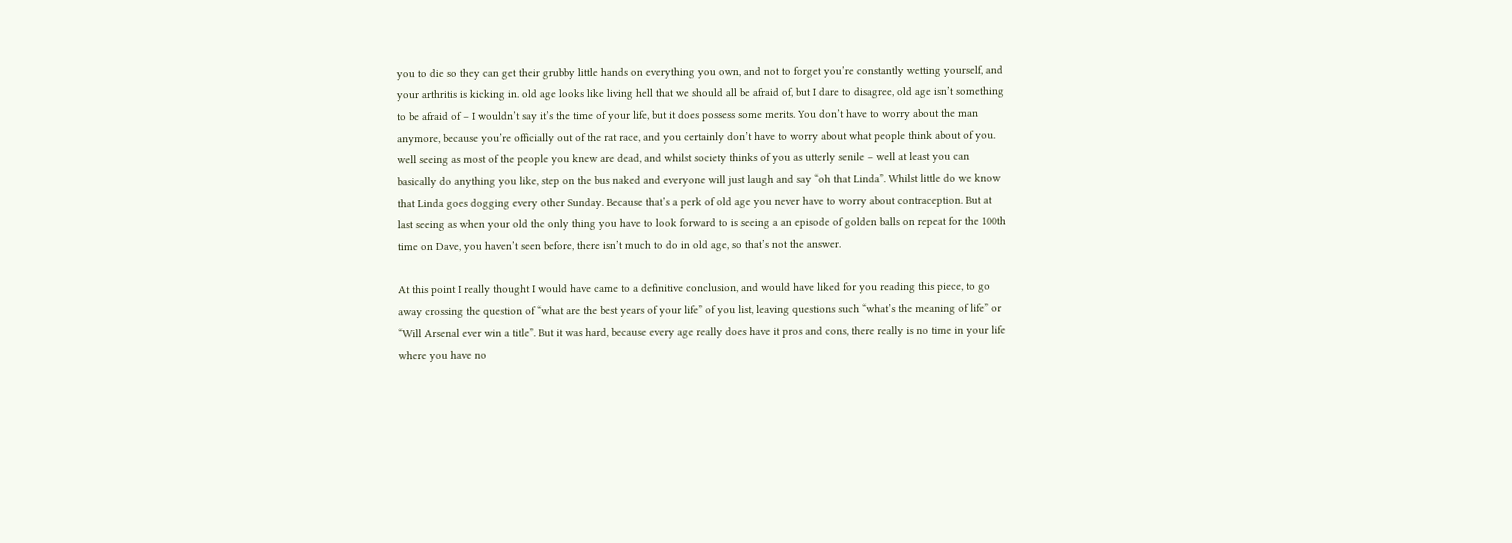you to die so they can get their grubby little hands on everything you own, and not to forget you’re constantly wetting yourself, and your arthritis is kicking in. old age looks like living hell that we should all be afraid of, but I dare to disagree, old age isn’t something to be afraid of – I wouldn’t say it’s the time of your life, but it does possess some merits. You don’t have to worry about the man anymore, because you’re officially out of the rat race, and you certainly don’t have to worry about what people think about of you. well seeing as most of the people you knew are dead, and whilst society thinks of you as utterly senile – well at least you can basically do anything you like, step on the bus naked and everyone will just laugh and say “oh that Linda”. Whilst little do we know that Linda goes dogging every other Sunday. Because that’s a perk of old age you never have to worry about contraception. But at last seeing as when your old the only thing you have to look forward to is seeing a an episode of golden balls on repeat for the 100th time on Dave, you haven’t seen before, there isn’t much to do in old age, so that’s not the answer.

At this point I really thought I would have came to a definitive conclusion, and would have liked for you reading this piece, to go away crossing the question of “what are the best years of your life” of you list, leaving questions such “what’s the meaning of life” or “Will Arsenal ever win a title”. But it was hard, because every age really does have it pros and cons, there really is no time in your life where you have no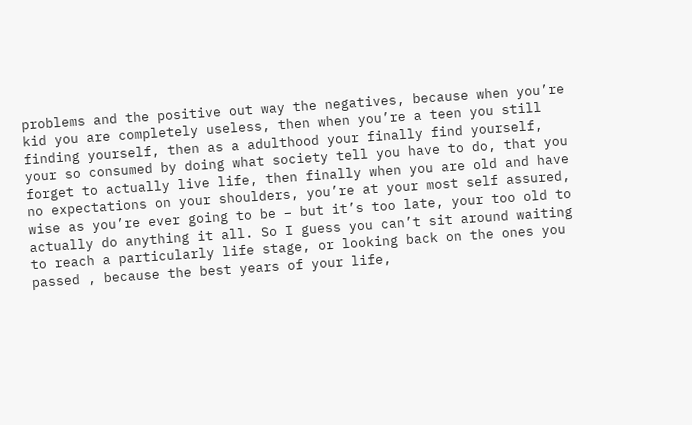problems and the positive out way the negatives, because when you’re kid you are completely useless, then when you’re a teen you still finding yourself, then as a adulthood your finally find yourself, your so consumed by doing what society tell you have to do, that you forget to actually live life, then finally when you are old and have no expectations on your shoulders, you’re at your most self assured, wise as you’re ever going to be – but it’s too late, your too old to actually do anything it all. So I guess you can’t sit around waiting to reach a particularly life stage, or looking back on the ones you passed , because the best years of your life,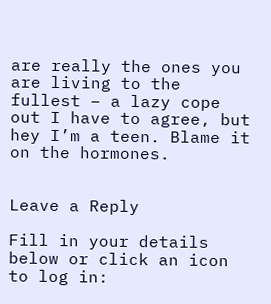are really the ones you are living to the fullest – a lazy cope out I have to agree, but hey I’m a teen. Blame it on the hormones.


Leave a Reply

Fill in your details below or click an icon to log in: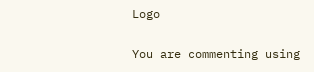Logo

You are commenting using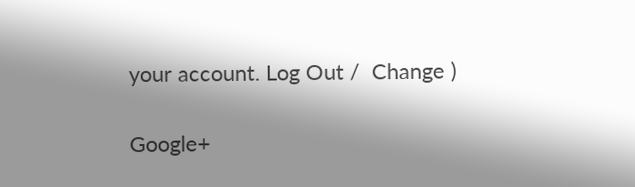your account. Log Out /  Change )

Google+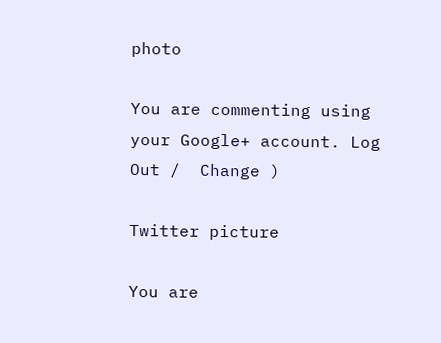photo

You are commenting using your Google+ account. Log Out /  Change )

Twitter picture

You are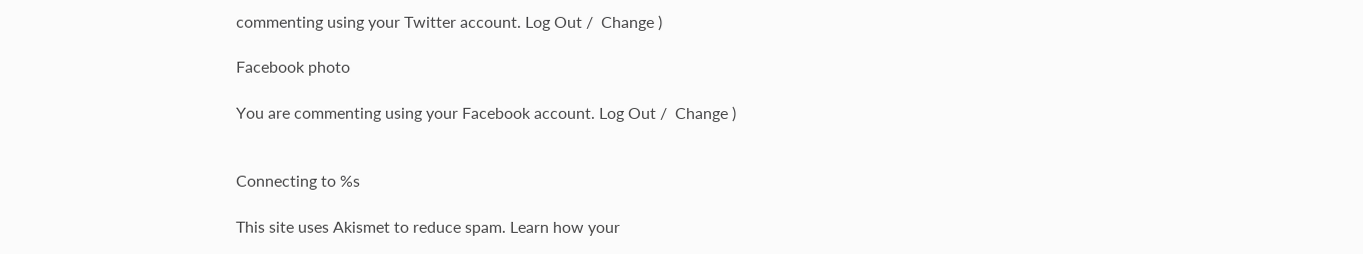commenting using your Twitter account. Log Out /  Change )

Facebook photo

You are commenting using your Facebook account. Log Out /  Change )


Connecting to %s

This site uses Akismet to reduce spam. Learn how your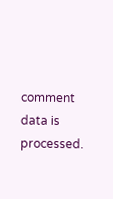comment data is processed.